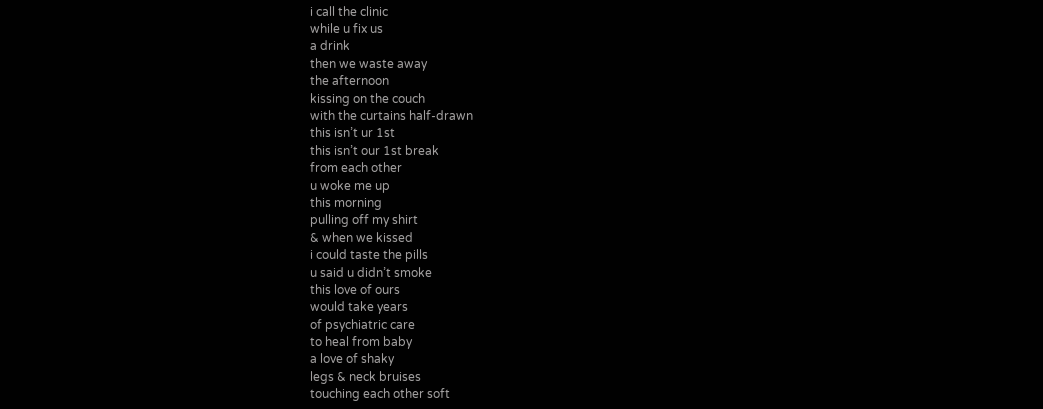i call the clinic
while u fix us
a drink
then we waste away
the afternoon
kissing on the couch
with the curtains half-drawn
this isn’t ur 1st
this isn’t our 1st break
from each other
u woke me up
this morning
pulling off my shirt
& when we kissed
i could taste the pills
u said u didn’t smoke
this love of ours
would take years
of psychiatric care
to heal from baby
a love of shaky
legs & neck bruises
touching each other soft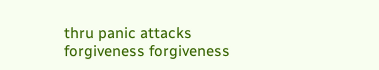thru panic attacks
forgiveness forgiveness